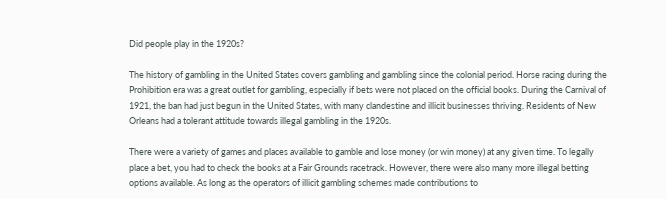Did people play in the 1920s?

The history of gambling in the United States covers gambling and gambling since the colonial period. Horse racing during the Prohibition era was a great outlet for gambling, especially if bets were not placed on the official books. During the Carnival of 1921, the ban had just begun in the United States, with many clandestine and illicit businesses thriving. Residents of New Orleans had a tolerant attitude towards illegal gambling in the 1920s.

There were a variety of games and places available to gamble and lose money (or win money) at any given time. To legally place a bet, you had to check the books at a Fair Grounds racetrack. However, there were also many more illegal betting options available. As long as the operators of illicit gambling schemes made contributions to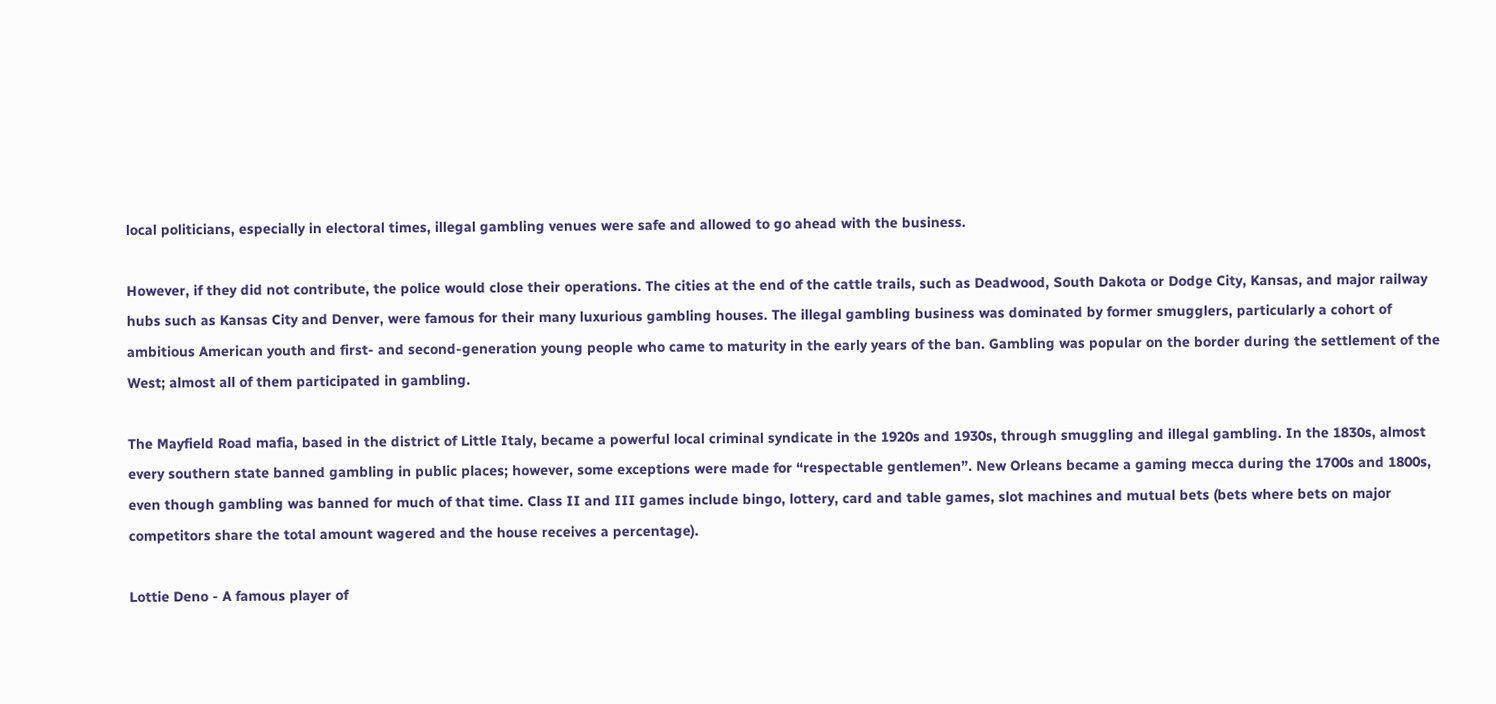local politicians, especially in electoral times, illegal gambling venues were safe and allowed to go ahead with the business.

However, if they did not contribute, the police would close their operations. The cities at the end of the cattle trails, such as Deadwood, South Dakota or Dodge City, Kansas, and major railway hubs such as Kansas City and Denver, were famous for their many luxurious gambling houses. The illegal gambling business was dominated by former smugglers, particularly a cohort of ambitious American youth and first- and second-generation young people who came to maturity in the early years of the ban. Gambling was popular on the border during the settlement of the West; almost all of them participated in gambling.

The Mayfield Road mafia, based in the district of Little Italy, became a powerful local criminal syndicate in the 1920s and 1930s, through smuggling and illegal gambling. In the 1830s, almost every southern state banned gambling in public places; however, some exceptions were made for “respectable gentlemen”. New Orleans became a gaming mecca during the 1700s and 1800s, even though gambling was banned for much of that time. Class II and III games include bingo, lottery, card and table games, slot machines and mutual bets (bets where bets on major competitors share the total amount wagered and the house receives a percentage).

Lottie Deno - A famous player of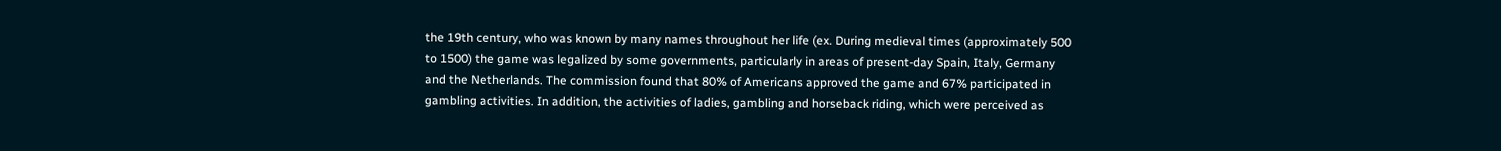the 19th century, who was known by many names throughout her life (ex. During medieval times (approximately 500 to 1500) the game was legalized by some governments, particularly in areas of present-day Spain, Italy, Germany and the Netherlands. The commission found that 80% of Americans approved the game and 67% participated in gambling activities. In addition, the activities of ladies, gambling and horseback riding, which were perceived as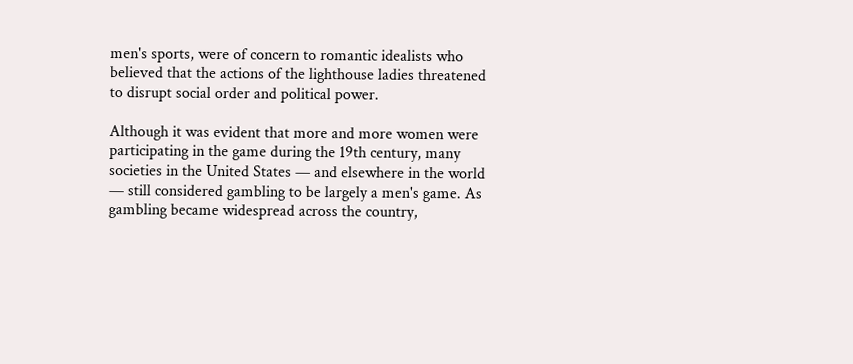men's sports, were of concern to romantic idealists who believed that the actions of the lighthouse ladies threatened to disrupt social order and political power.

Although it was evident that more and more women were participating in the game during the 19th century, many societies in the United States — and elsewhere in the world — still considered gambling to be largely a men's game. As gambling became widespread across the country,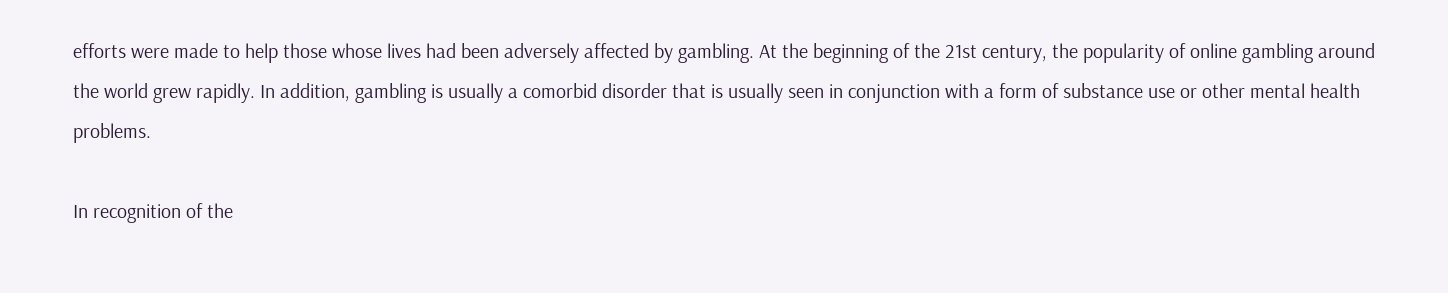efforts were made to help those whose lives had been adversely affected by gambling. At the beginning of the 21st century, the popularity of online gambling around the world grew rapidly. In addition, gambling is usually a comorbid disorder that is usually seen in conjunction with a form of substance use or other mental health problems.

In recognition of the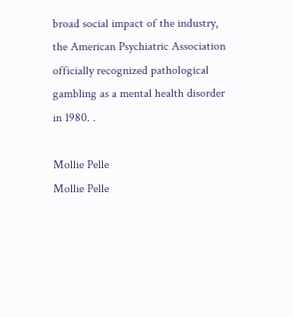broad social impact of the industry, the American Psychiatric Association officially recognized pathological gambling as a mental health disorder in 1980. .

Mollie Pelle
Mollie Pelle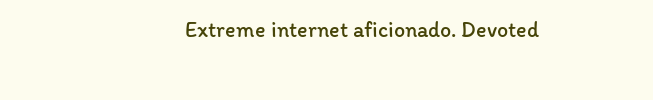Extreme internet aficionado. Devoted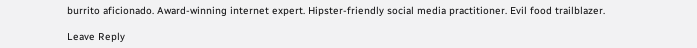burrito aficionado. Award-winning internet expert. Hipster-friendly social media practitioner. Evil food trailblazer.

Leave Reply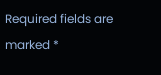Required fields are marked *